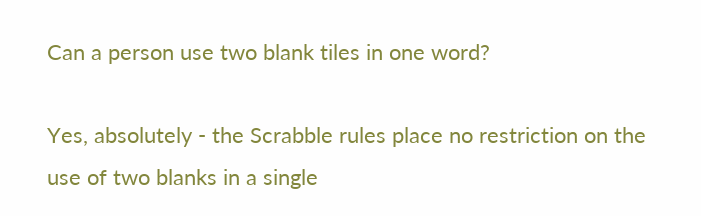Can a person use two blank tiles in one word?

Yes, absolutely - the Scrabble rules place no restriction on the use of two blanks in a single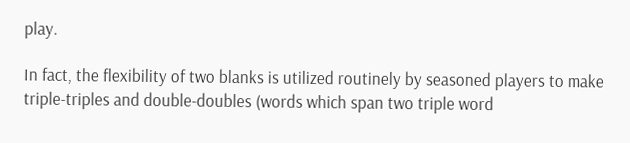play.

In fact, the flexibility of two blanks is utilized routinely by seasoned players to make triple-triples and double-doubles (words which span two triple word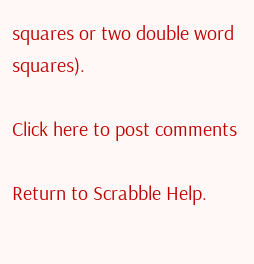squares or two double word squares).

Click here to post comments

Return to Scrabble Help.